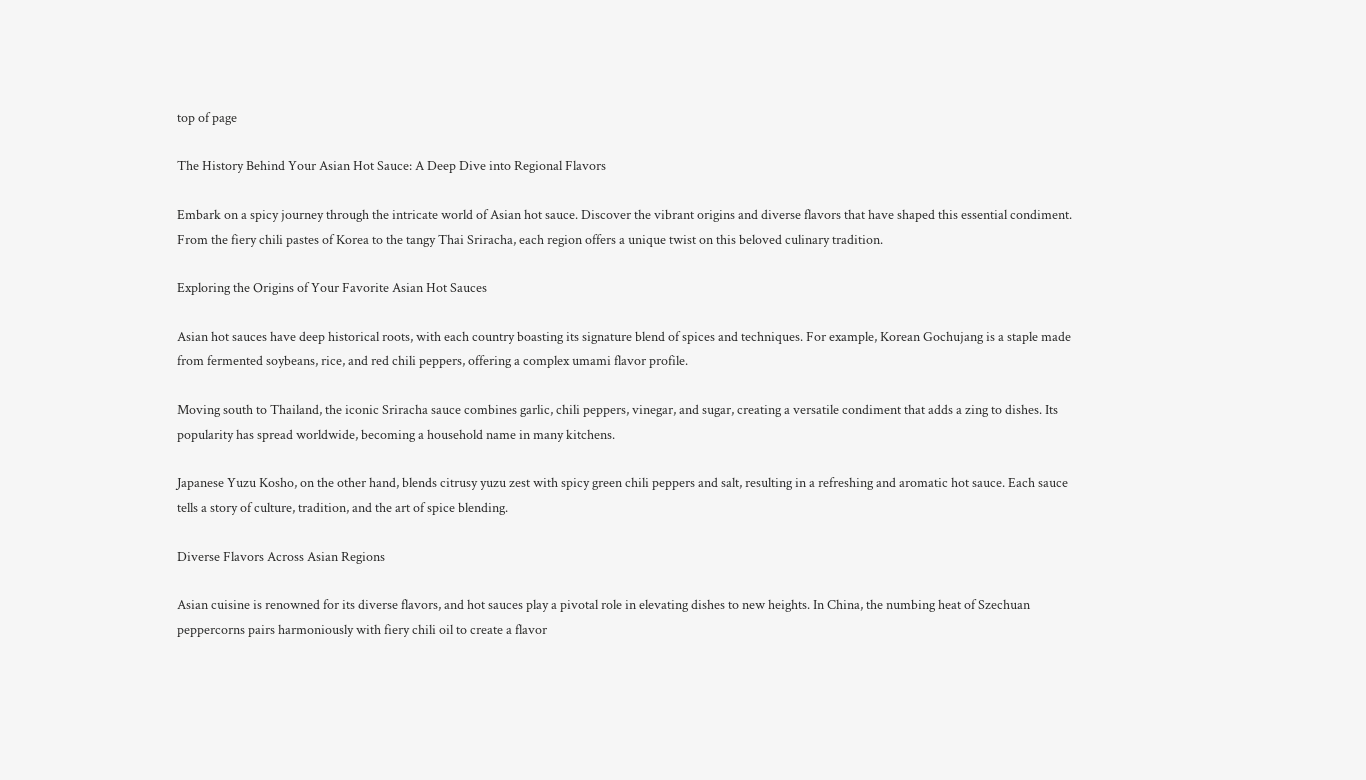top of page

The History Behind Your Asian Hot Sauce: A Deep Dive into Regional Flavors

Embark on a spicy journey through the intricate world of Asian hot sauce. Discover the vibrant origins and diverse flavors that have shaped this essential condiment. From the fiery chili pastes of Korea to the tangy Thai Sriracha, each region offers a unique twist on this beloved culinary tradition.

Exploring the Origins of Your Favorite Asian Hot Sauces

Asian hot sauces have deep historical roots, with each country boasting its signature blend of spices and techniques. For example, Korean Gochujang is a staple made from fermented soybeans, rice, and red chili peppers, offering a complex umami flavor profile.

Moving south to Thailand, the iconic Sriracha sauce combines garlic, chili peppers, vinegar, and sugar, creating a versatile condiment that adds a zing to dishes. Its popularity has spread worldwide, becoming a household name in many kitchens.

Japanese Yuzu Kosho, on the other hand, blends citrusy yuzu zest with spicy green chili peppers and salt, resulting in a refreshing and aromatic hot sauce. Each sauce tells a story of culture, tradition, and the art of spice blending.

Diverse Flavors Across Asian Regions

Asian cuisine is renowned for its diverse flavors, and hot sauces play a pivotal role in elevating dishes to new heights. In China, the numbing heat of Szechuan peppercorns pairs harmoniously with fiery chili oil to create a flavor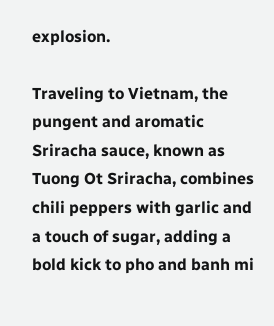explosion.

Traveling to Vietnam, the pungent and aromatic Sriracha sauce, known as Tuong Ot Sriracha, combines chili peppers with garlic and a touch of sugar, adding a bold kick to pho and banh mi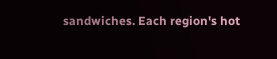sandwiches. Each region's hot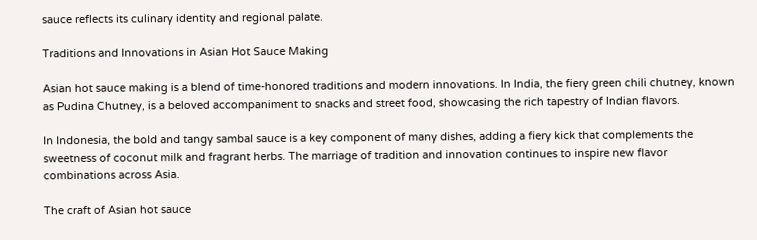sauce reflects its culinary identity and regional palate.

Traditions and Innovations in Asian Hot Sauce Making

Asian hot sauce making is a blend of time-honored traditions and modern innovations. In India, the fiery green chili chutney, known as Pudina Chutney, is a beloved accompaniment to snacks and street food, showcasing the rich tapestry of Indian flavors.

In Indonesia, the bold and tangy sambal sauce is a key component of many dishes, adding a fiery kick that complements the sweetness of coconut milk and fragrant herbs. The marriage of tradition and innovation continues to inspire new flavor combinations across Asia.

The craft of Asian hot sauce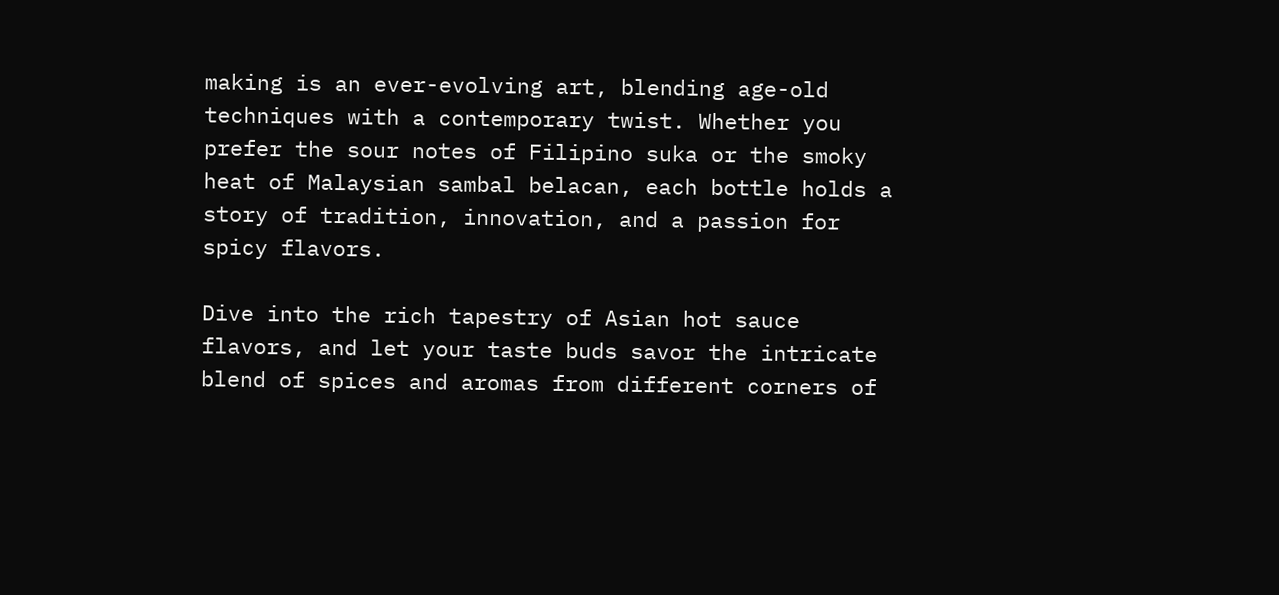making is an ever-evolving art, blending age-old techniques with a contemporary twist. Whether you prefer the sour notes of Filipino suka or the smoky heat of Malaysian sambal belacan, each bottle holds a story of tradition, innovation, and a passion for spicy flavors.

Dive into the rich tapestry of Asian hot sauce flavors, and let your taste buds savor the intricate blend of spices and aromas from different corners of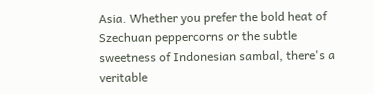Asia. Whether you prefer the bold heat of Szechuan peppercorns or the subtle sweetness of Indonesian sambal, there's a veritable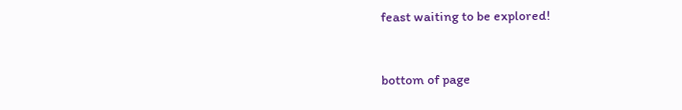feast waiting to be explored!


bottom of page